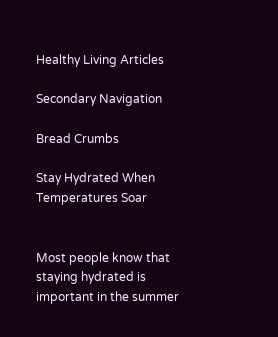Healthy Living Articles

Secondary Navigation

Bread Crumbs

Stay Hydrated When Temperatures Soar


Most people know that staying hydrated is important in the summer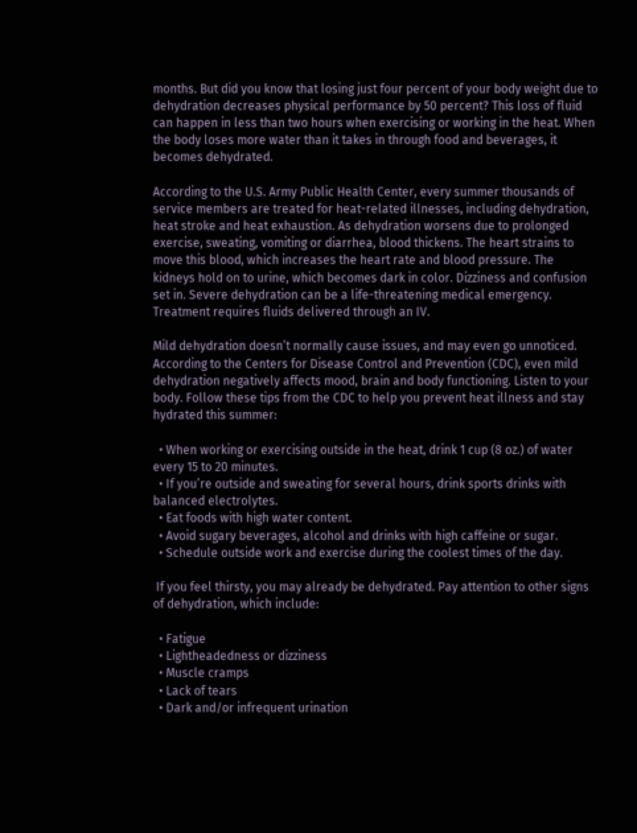months. But did you know that losing just four percent of your body weight due to dehydration decreases physical performance by 50 percent? This loss of fluid can happen in less than two hours when exercising or working in the heat. When the body loses more water than it takes in through food and beverages, it becomes dehydrated.

According to the U.S. Army Public Health Center, every summer thousands of service members are treated for heat-related illnesses, including dehydration, heat stroke and heat exhaustion. As dehydration worsens due to prolonged exercise, sweating, vomiting or diarrhea, blood thickens. The heart strains to move this blood, which increases the heart rate and blood pressure. The kidneys hold on to urine, which becomes dark in color. Dizziness and confusion set in. Severe dehydration can be a life-threatening medical emergency. Treatment requires fluids delivered through an IV.

Mild dehydration doesn’t normally cause issues, and may even go unnoticed. According to the Centers for Disease Control and Prevention (CDC), even mild dehydration negatively affects mood, brain and body functioning. Listen to your body. Follow these tips from the CDC to help you prevent heat illness and stay hydrated this summer:

  • When working or exercising outside in the heat, drink 1 cup (8 oz.) of water every 15 to 20 minutes.
  • If you’re outside and sweating for several hours, drink sports drinks with balanced electrolytes.
  • Eat foods with high water content.
  • Avoid sugary beverages, alcohol and drinks with high caffeine or sugar.
  • Schedule outside work and exercise during the coolest times of the day.

 If you feel thirsty, you may already be dehydrated. Pay attention to other signs of dehydration, which include:

  • Fatigue
  • Lightheadedness or dizziness
  • Muscle cramps
  • Lack of tears
  • Dark and/or infrequent urination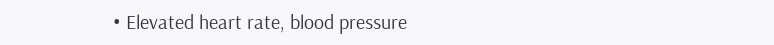• Elevated heart rate, blood pressure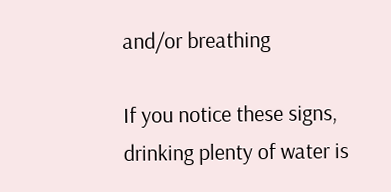and/or breathing

If you notice these signs, drinking plenty of water is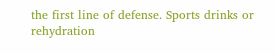the first line of defense. Sports drinks or rehydration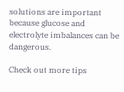solutions are important because glucose and electrolyte imbalances can be dangerous.

Check out more tips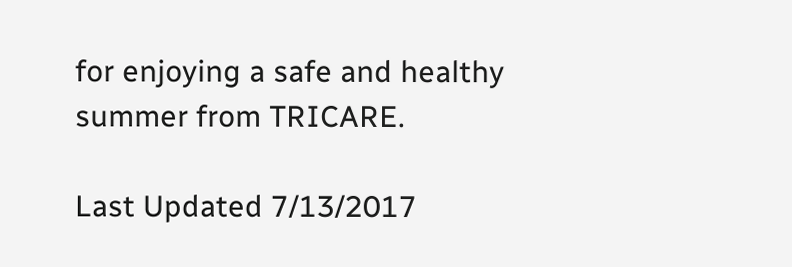for enjoying a safe and healthy summer from TRICARE.

Last Updated 7/13/2017